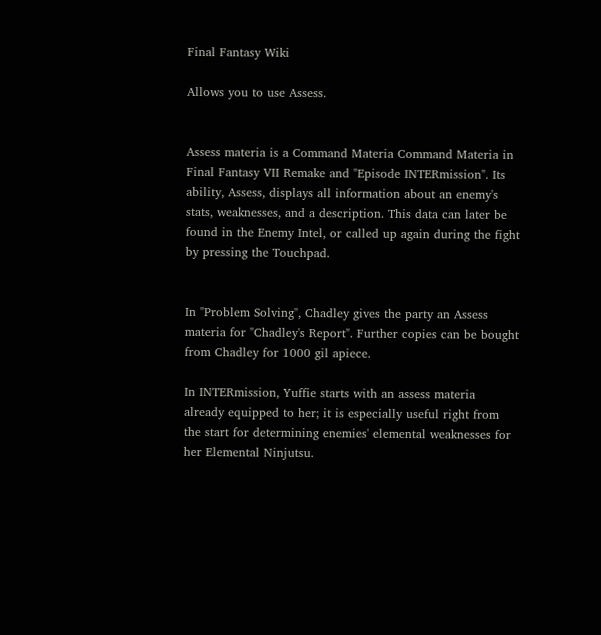Final Fantasy Wiki

Allows you to use Assess.


Assess materia is a Command Materia Command Materia in Final Fantasy VII Remake and "Episode INTERmission". Its ability, Assess, displays all information about an enemy's stats, weaknesses, and a description. This data can later be found in the Enemy Intel, or called up again during the fight by pressing the Touchpad.


In "Problem Solving", Chadley gives the party an Assess materia for "Chadley's Report". Further copies can be bought from Chadley for 1000 gil apiece.

In INTERmission, Yuffie starts with an assess materia already equipped to her; it is especially useful right from the start for determining enemies' elemental weaknesses for her Elemental Ninjutsu.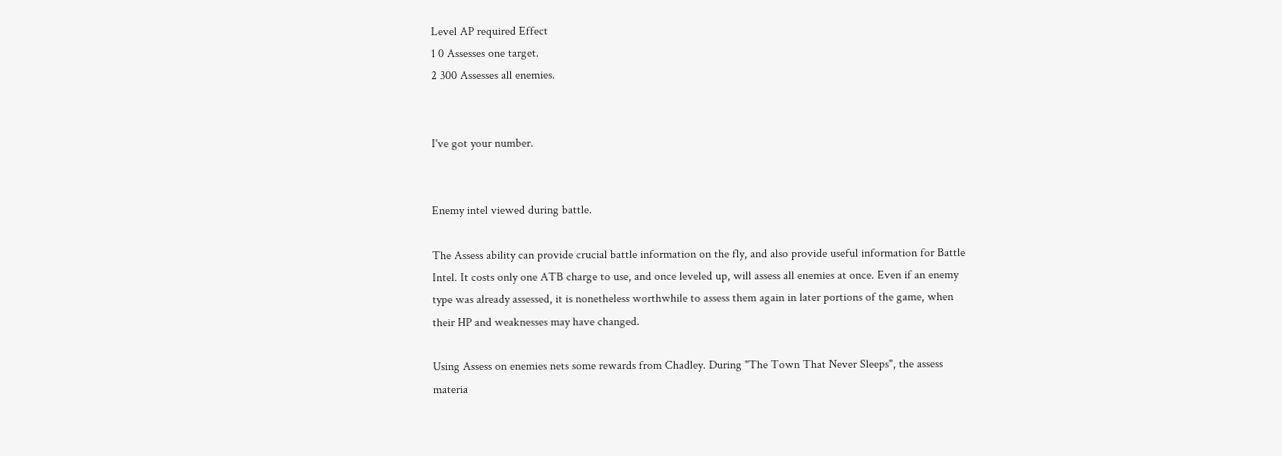Level AP required Effect
1 0 Assesses one target.
2 300 Assesses all enemies.


I've got your number.


Enemy intel viewed during battle.

The Assess ability can provide crucial battle information on the fly, and also provide useful information for Battle Intel. It costs only one ATB charge to use, and once leveled up, will assess all enemies at once. Even if an enemy type was already assessed, it is nonetheless worthwhile to assess them again in later portions of the game, when their HP and weaknesses may have changed.

Using Assess on enemies nets some rewards from Chadley. During "The Town That Never Sleeps", the assess materia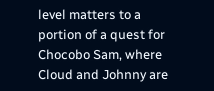level matters to a portion of a quest for Chocobo Sam, where Cloud and Johnny are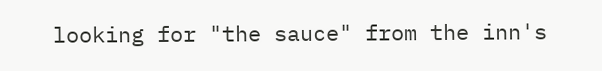looking for "the sauce" from the inn's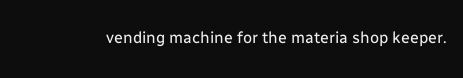vending machine for the materia shop keeper.